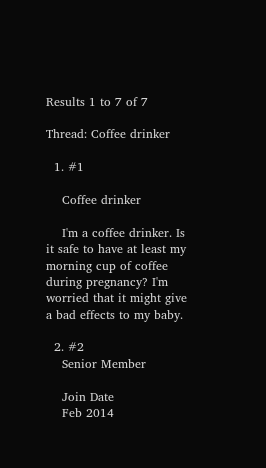Results 1 to 7 of 7

Thread: Coffee drinker

  1. #1

    Coffee drinker

    I'm a coffee drinker. Is it safe to have at least my morning cup of coffee during pregnancy? I'm worried that it might give a bad effects to my baby.

  2. #2
    Senior Member

    Join Date
    Feb 2014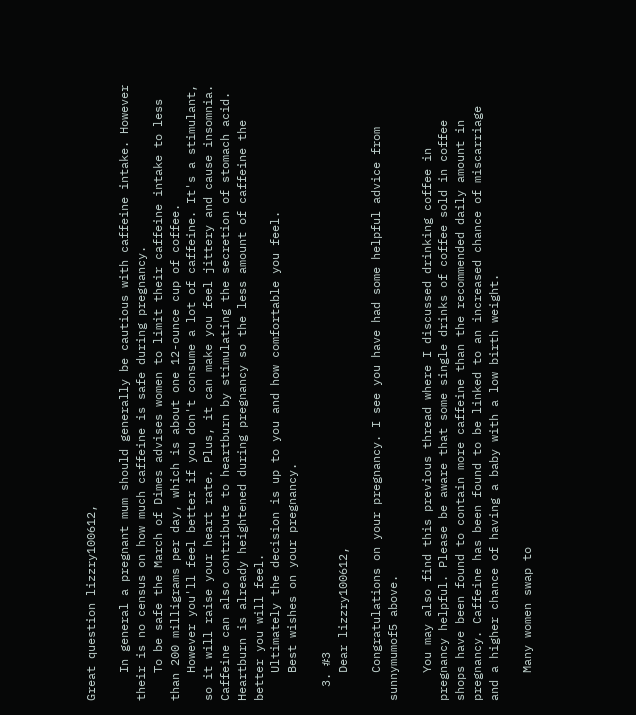Great question lizzry100612,

    In general a pregnant mum should generally be cautious with caffeine intake. However their is no census on how much caffeine is safe during pregnancy.
    To be safe the March of Dimes advises women to limit their caffeine intake to less than 200 milligrams per day, which is about one 12-ounce cup of coffee.
    However you'll feel better if you don't consume a lot of caffeine. It's a stimulant, so it will raise your heart rate. Plus, it can make you feel jittery and cause insomnia. Caffeine can also contribute to heartburn by stimulating the secretion of stomach acid. Heartburn is already heightened during pregnancy so the less amount of caffeine the better you will feel.
    Ultimately the decision is up to you and how comfortable you feel.
    Best wishes on your pregnancy.

  3. #3
    Dear lizzry100612,

    Congratulations on your pregnancy. I see you have had some helpful advice from sunnymumof5 above.

    You may also find this previous thread where I discussed drinking coffee in pregnancy helpful. Please be aware that some single drinks of coffee sold in coffee shops have been found to contain more caffeine than the recommended daily amount in pregnancy. Caffeine has been found to be linked to an increased chance of miscarriage and a higher chance of having a baby with a low birth weight.

    Many women swap to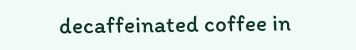decaffeinated coffee in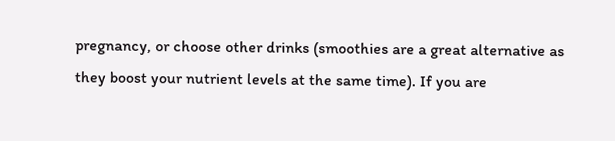pregnancy, or choose other drinks (smoothies are a great alternative as they boost your nutrient levels at the same time). If you are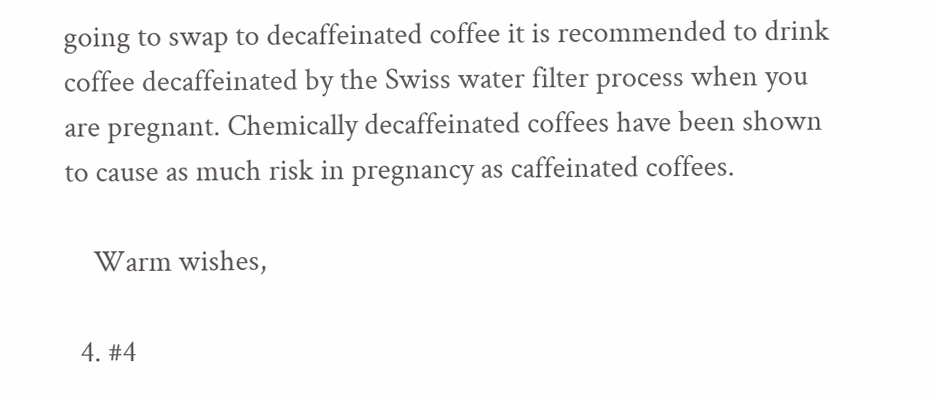going to swap to decaffeinated coffee it is recommended to drink coffee decaffeinated by the Swiss water filter process when you are pregnant. Chemically decaffeinated coffees have been shown to cause as much risk in pregnancy as caffeinated coffees.

    Warm wishes,

  4. #4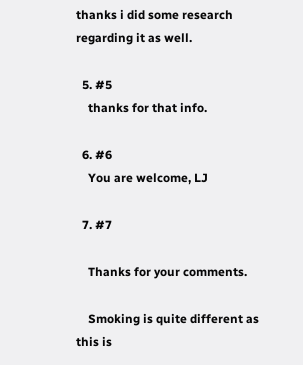thanks i did some research regarding it as well.

  5. #5
    thanks for that info.

  6. #6
    You are welcome, LJ

  7. #7

    Thanks for your comments.

    Smoking is quite different as this is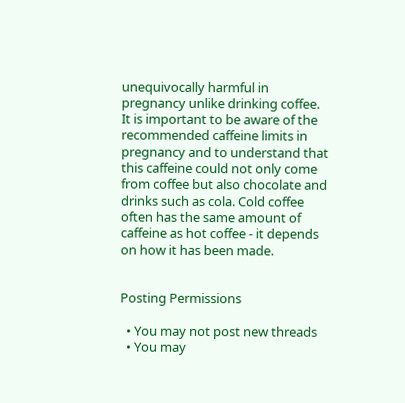unequivocally harmful in pregnancy unlike drinking coffee. It is important to be aware of the recommended caffeine limits in pregnancy and to understand that this caffeine could not only come from coffee but also chocolate and drinks such as cola. Cold coffee often has the same amount of caffeine as hot coffee - it depends on how it has been made.


Posting Permissions

  • You may not post new threads
  • You may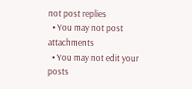not post replies
  • You may not post attachments
  • You may not edit your posts